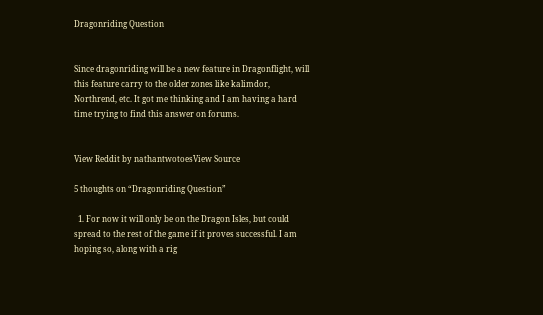Dragonriding Question


Since dragonriding will be a new feature in Dragonflight, will this feature carry to the older zones like kalimdor, Northrend, etc. It got me thinking and I am having a hard time trying to find this answer on forums.


View Reddit by nathantwotoesView Source

5 thoughts on “Dragonriding Question”

  1. For now it will only be on the Dragon Isles, but could spread to the rest of the game if it proves successful. I am hoping so, along with a rig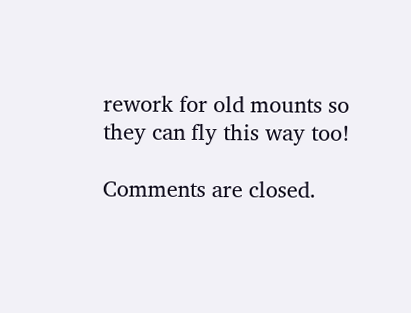rework for old mounts so they can fly this way too!

Comments are closed.